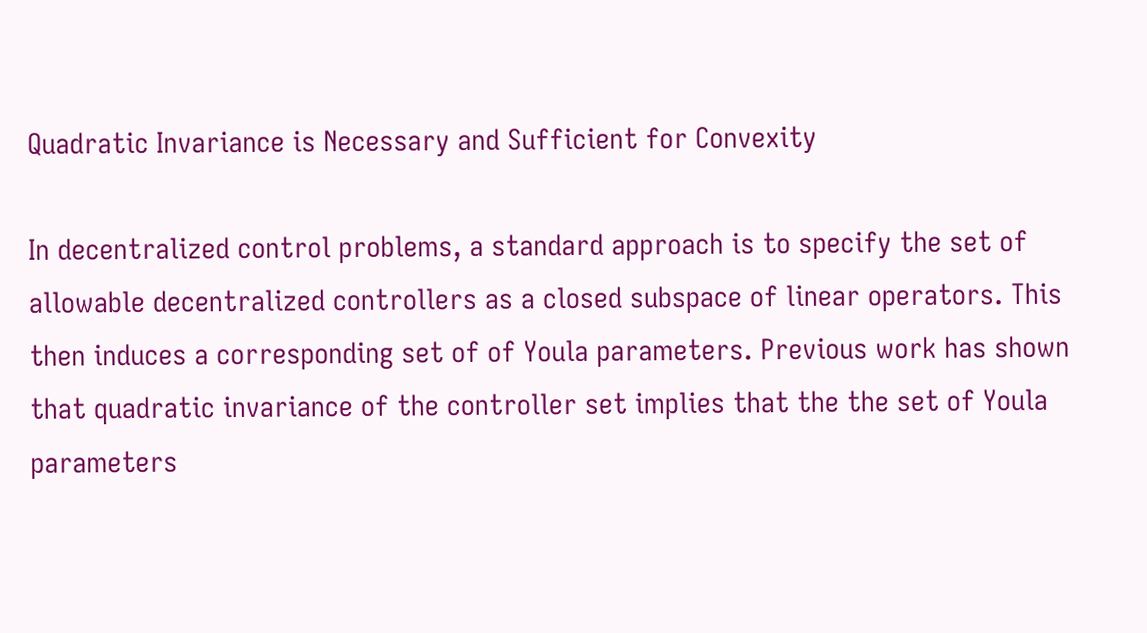Quadratic Invariance is Necessary and Sufficient for Convexity

In decentralized control problems, a standard approach is to specify the set of allowable decentralized controllers as a closed subspace of linear operators. This then induces a corresponding set of of Youla parameters. Previous work has shown that quadratic invariance of the controller set implies that the the set of Youla parameters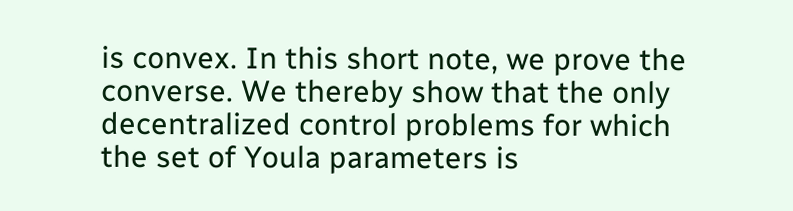is convex. In this short note, we prove the converse. We thereby show that the only decentralized control problems for which the set of Youla parameters is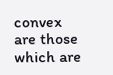convex are those which are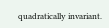quadratically invariant.